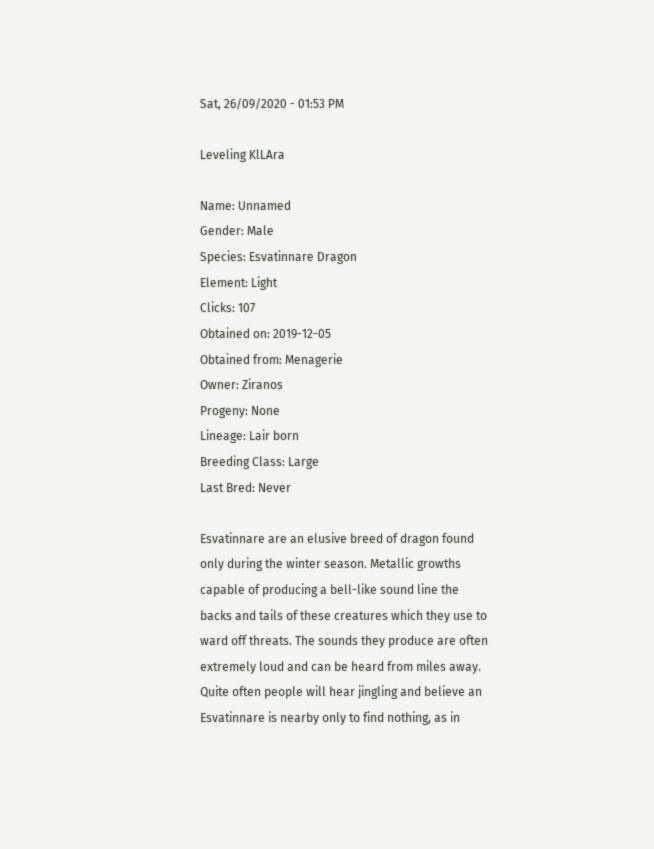Sat, 26/09/2020 - 01:53 PM

Leveling KlLAra

Name: Unnamed
Gender: Male
Species: Esvatinnare Dragon
Element: Light
Clicks: 107
Obtained on: 2019-12-05
Obtained from: Menagerie
Owner: Ziranos
Progeny: None
Lineage: Lair born
Breeding Class: Large
Last Bred: Never

Esvatinnare are an elusive breed of dragon found only during the winter season. Metallic growths capable of producing a bell-like sound line the backs and tails of these creatures which they use to ward off threats. The sounds they produce are often extremely loud and can be heard from miles away. Quite often people will hear jingling and believe an Esvatinnare is nearby only to find nothing, as in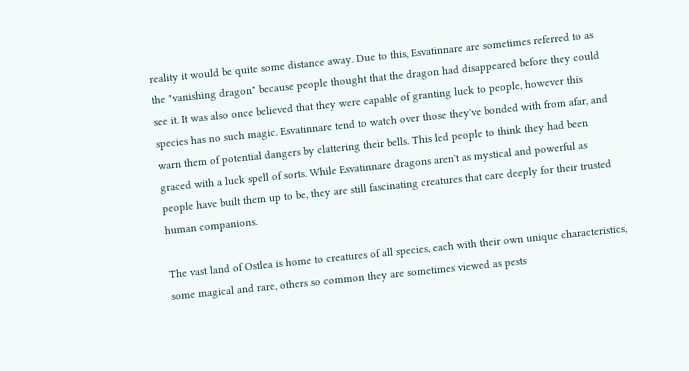reality it would be quite some distance away. Due to this, Esvatinnare are sometimes referred to as the "vanishing dragon" because people thought that the dragon had disappeared before they could see it. It was also once believed that they were capable of granting luck to people, however this species has no such magic. Esvatinnare tend to watch over those they've bonded with from afar, and warn them of potential dangers by clattering their bells. This led people to think they had been graced with a luck spell of sorts. While Esvatinnare dragons aren't as mystical and powerful as people have built them up to be, they are still fascinating creatures that care deeply for their trusted human companions.

The vast land of Ostlea is home to creatures of all species, each with their own unique characteristics, some magical and rare, others so common they are sometimes viewed as pests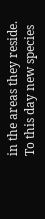in the areas they reside. To this day new species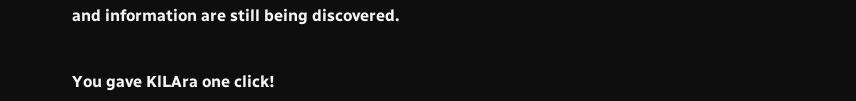and information are still being discovered.


You gave KlLAra one click!